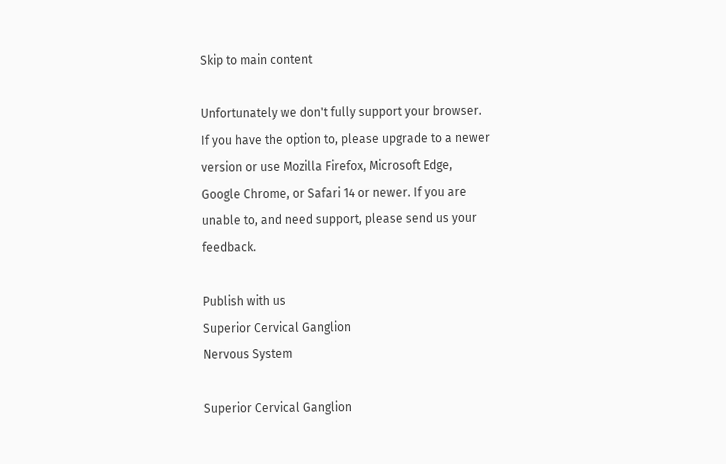Skip to main content

Unfortunately we don't fully support your browser. If you have the option to, please upgrade to a newer version or use Mozilla Firefox, Microsoft Edge, Google Chrome, or Safari 14 or newer. If you are unable to, and need support, please send us your feedback.

Publish with us
Superior Cervical Ganglion
Nervous System

Superior Cervical Ganglion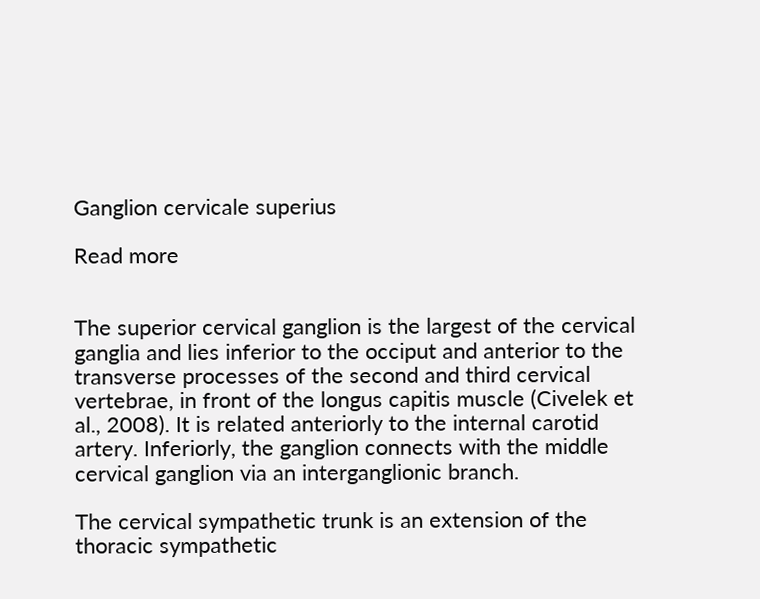Ganglion cervicale superius

Read more


The superior cervical ganglion is the largest of the cervical ganglia and lies inferior to the occiput and anterior to the transverse processes of the second and third cervical vertebrae, in front of the longus capitis muscle (Civelek et al., 2008). It is related anteriorly to the internal carotid artery. Inferiorly, the ganglion connects with the middle cervical ganglion via an interganglionic branch.

The cervical sympathetic trunk is an extension of the thoracic sympathetic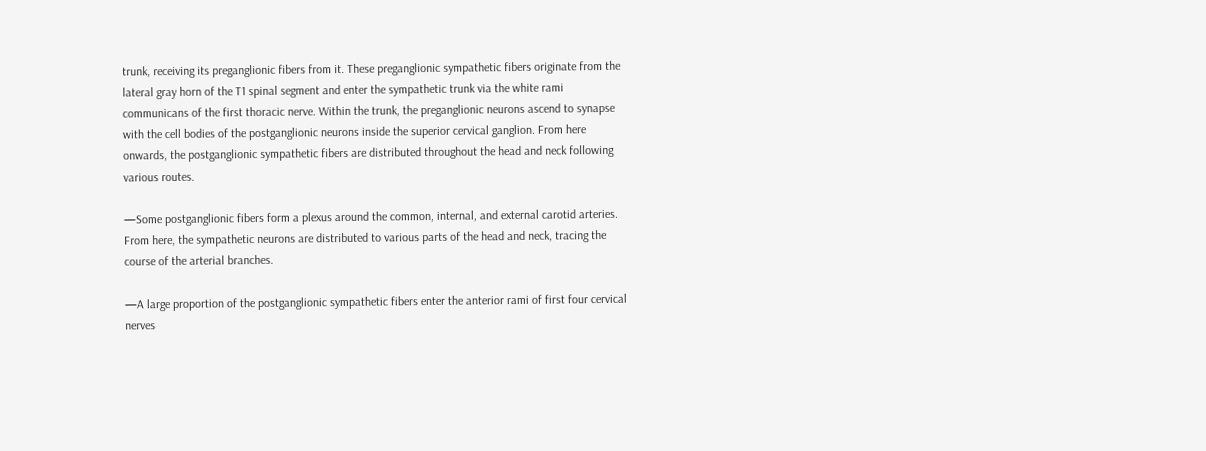trunk, receiving its preganglionic fibers from it. These preganglionic sympathetic fibers originate from the lateral gray horn of the T1 spinal segment and enter the sympathetic trunk via the white rami communicans of the first thoracic nerve. Within the trunk, the preganglionic neurons ascend to synapse with the cell bodies of the postganglionic neurons inside the superior cervical ganglion. From here onwards, the postganglionic sympathetic fibers are distributed throughout the head and neck following various routes.

—Some postganglionic fibers form a plexus around the common, internal, and external carotid arteries. From here, the sympathetic neurons are distributed to various parts of the head and neck, tracing the course of the arterial branches.

—A large proportion of the postganglionic sympathetic fibers enter the anterior rami of first four cervical nerves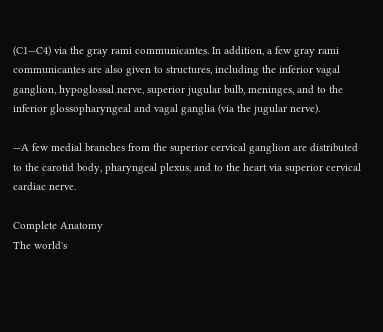(C1—C4) via the gray rami communicantes. In addition, a few gray rami communicantes are also given to structures, including the inferior vagal ganglion, hypoglossal nerve, superior jugular bulb, meninges, and to the inferior glossopharyngeal and vagal ganglia (via the jugular nerve).

—A few medial branches from the superior cervical ganglion are distributed to the carotid body, pharyngeal plexus, and to the heart via superior cervical cardiac nerve.

Complete Anatomy
The world's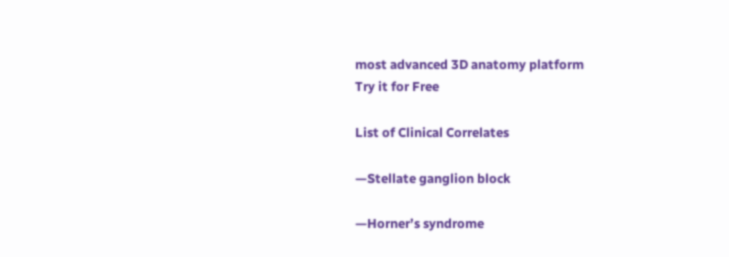most advanced 3D anatomy platform
Try it for Free

List of Clinical Correlates

—Stellate ganglion block

—Horner’s syndrome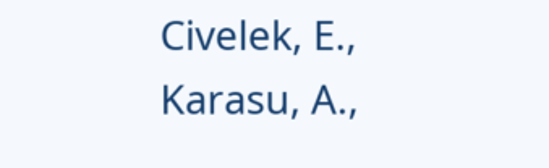Civelek, E., Karasu, A.,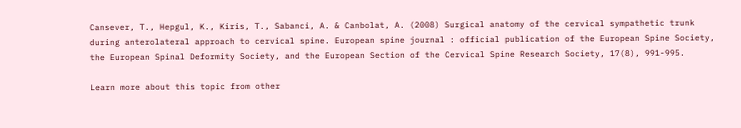Cansever, T., Hepgul, K., Kiris, T., Sabanci, A. & Canbolat, A. (2008) Surgical anatomy of the cervical sympathetic trunk during anterolateral approach to cervical spine. European spine journal : official publication of the European Spine Society, the European Spinal Deformity Society, and the European Section of the Cervical Spine Research Society, 17(8), 991-995.

Learn more about this topic from other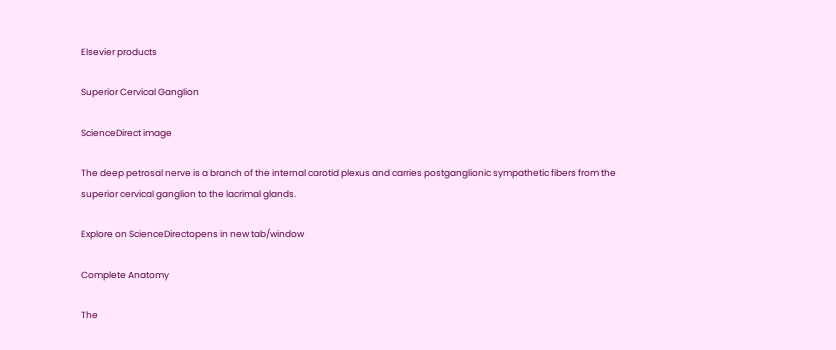Elsevier products

Superior Cervical Ganglion

ScienceDirect image

The deep petrosal nerve is a branch of the internal carotid plexus and carries postganglionic sympathetic fibers from the superior cervical ganglion to the lacrimal glands.

Explore on ScienceDirectopens in new tab/window

Complete Anatomy

The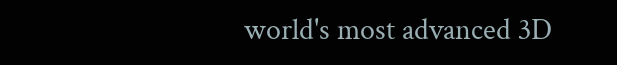world's most advanced 3D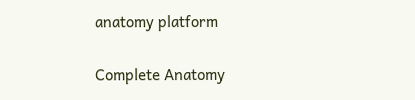anatomy platform

Complete Anatomy